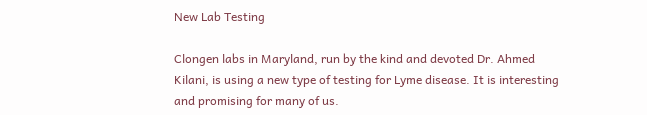New Lab Testing

Clongen labs in Maryland, run by the kind and devoted Dr. Ahmed Kilani, is using a new type of testing for Lyme disease. It is interesting and promising for many of us.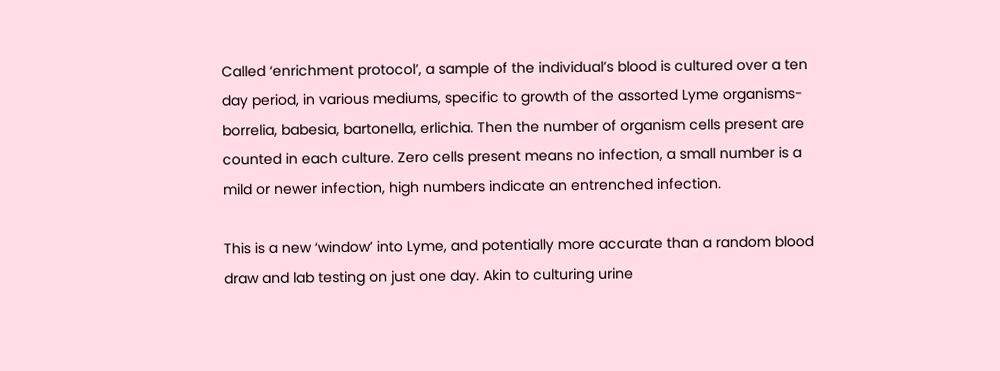Called ‘enrichment protocol’, a sample of the individual’s blood is cultured over a ten day period, in various mediums, specific to growth of the assorted Lyme organisms- borrelia, babesia, bartonella, erlichia. Then the number of organism cells present are counted in each culture. Zero cells present means no infection, a small number is a mild or newer infection, high numbers indicate an entrenched infection.

This is a new ‘window’ into Lyme, and potentially more accurate than a random blood draw and lab testing on just one day. Akin to culturing urine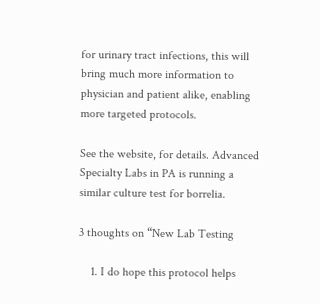for urinary tract infections, this will bring much more information to physician and patient alike, enabling more targeted protocols.

See the website, for details. Advanced Specialty Labs in PA is running a similar culture test for borrelia.

3 thoughts on “New Lab Testing

    1. I do hope this protocol helps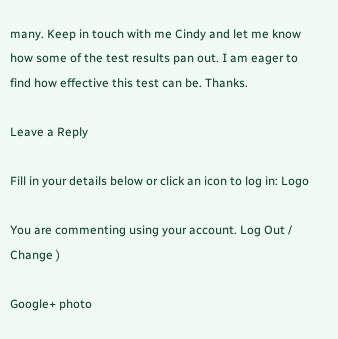many. Keep in touch with me Cindy and let me know how some of the test results pan out. I am eager to find how effective this test can be. Thanks.

Leave a Reply

Fill in your details below or click an icon to log in: Logo

You are commenting using your account. Log Out /  Change )

Google+ photo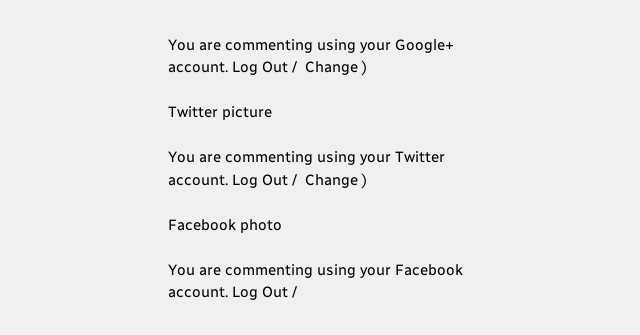You are commenting using your Google+ account. Log Out /  Change )

Twitter picture

You are commenting using your Twitter account. Log Out /  Change )

Facebook photo

You are commenting using your Facebook account. Log Out /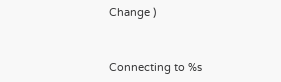Change )


Connecting to %s